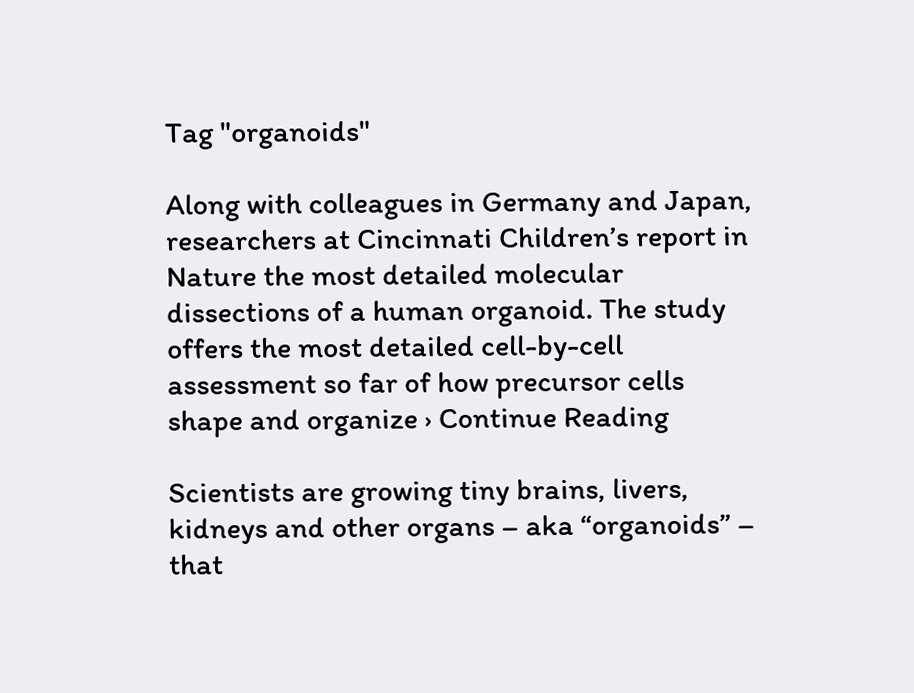Tag "organoids"

Along with colleagues in Germany and Japan, researchers at Cincinnati Children’s report in Nature the most detailed molecular dissections of a human organoid. The study offers the most detailed cell-by-cell assessment so far of how precursor cells shape and organize › Continue Reading

Scientists are growing tiny brains, livers, kidneys and other organs – aka “organoids” – that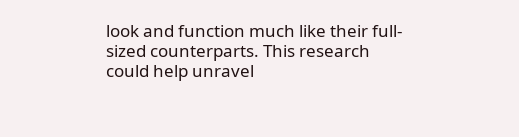look and function much like their full-sized counterparts. This research could help unravel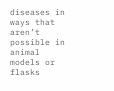diseases in ways that aren’t possible in animal models or flasks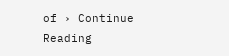of › Continue Reading